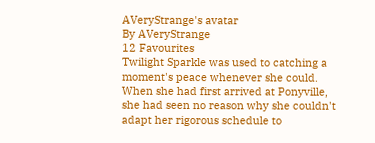AVeryStrange's avatar
By AVeryStrange
12 Favourites
Twilight Sparkle was used to catching a moment's peace whenever she could. When she had first arrived at Ponyville, she had seen no reason why she couldn't adapt her rigorous schedule to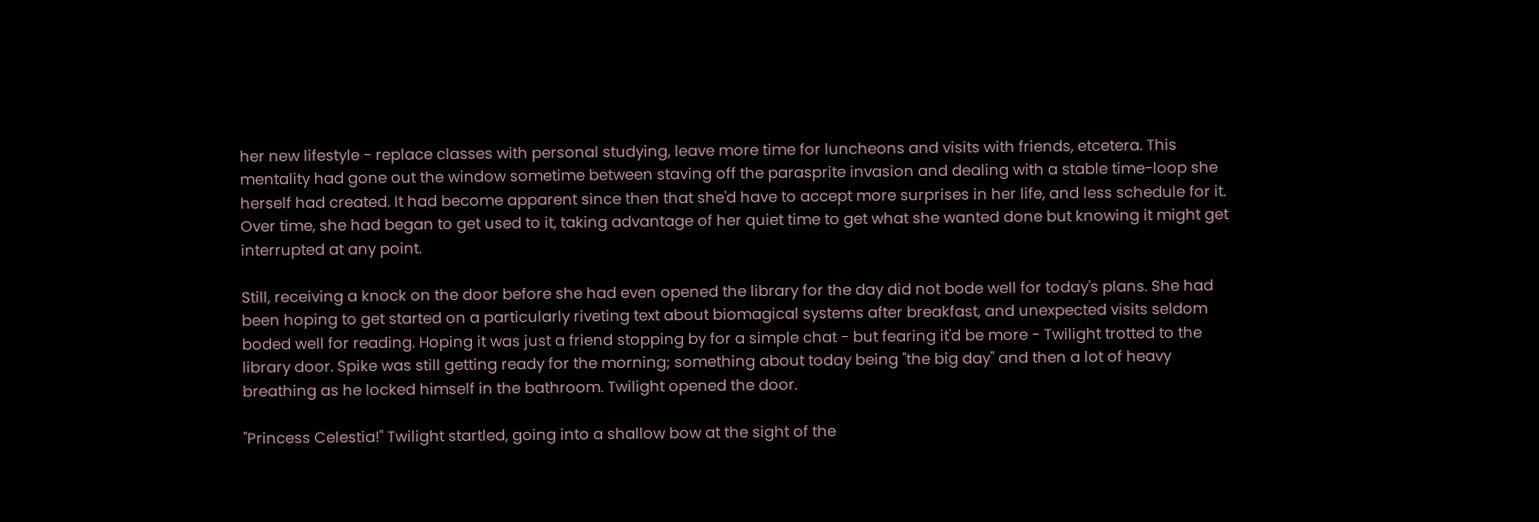her new lifestyle - replace classes with personal studying, leave more time for luncheons and visits with friends, etcetera. This mentality had gone out the window sometime between staving off the parasprite invasion and dealing with a stable time-loop she herself had created. It had become apparent since then that she'd have to accept more surprises in her life, and less schedule for it. Over time, she had began to get used to it, taking advantage of her quiet time to get what she wanted done but knowing it might get interrupted at any point.

Still, receiving a knock on the door before she had even opened the library for the day did not bode well for today's plans. She had been hoping to get started on a particularly riveting text about biomagical systems after breakfast, and unexpected visits seldom boded well for reading. Hoping it was just a friend stopping by for a simple chat - but fearing it'd be more - Twilight trotted to the library door. Spike was still getting ready for the morning; something about today being "the big day" and then a lot of heavy breathing as he locked himself in the bathroom. Twilight opened the door.

"Princess Celestia!" Twilight startled, going into a shallow bow at the sight of the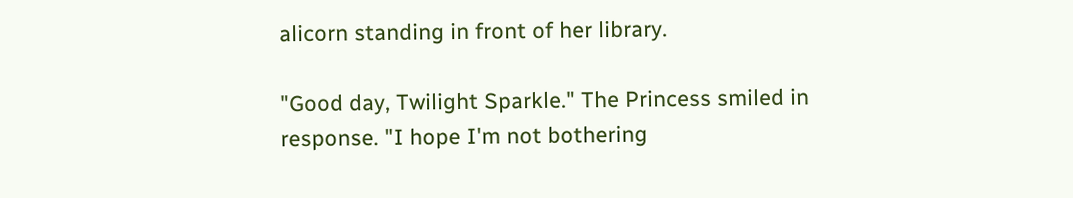alicorn standing in front of her library.

"Good day, Twilight Sparkle." The Princess smiled in response. "I hope I'm not bothering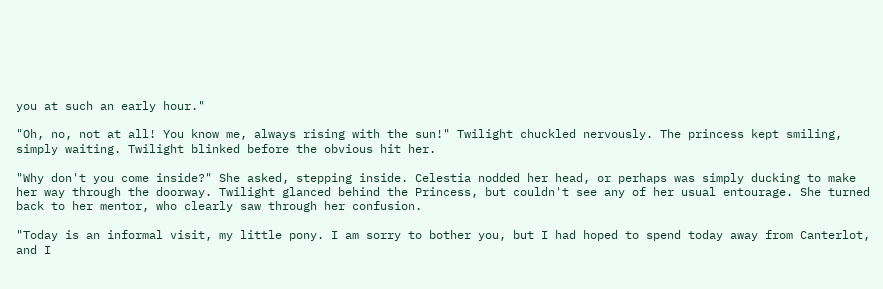you at such an early hour."

"Oh, no, not at all! You know me, always rising with the sun!" Twilight chuckled nervously. The princess kept smiling, simply waiting. Twilight blinked before the obvious hit her.

"Why don't you come inside?" She asked, stepping inside. Celestia nodded her head, or perhaps was simply ducking to make her way through the doorway. Twilight glanced behind the Princess, but couldn't see any of her usual entourage. She turned back to her mentor, who clearly saw through her confusion.

"Today is an informal visit, my little pony. I am sorry to bother you, but I had hoped to spend today away from Canterlot, and I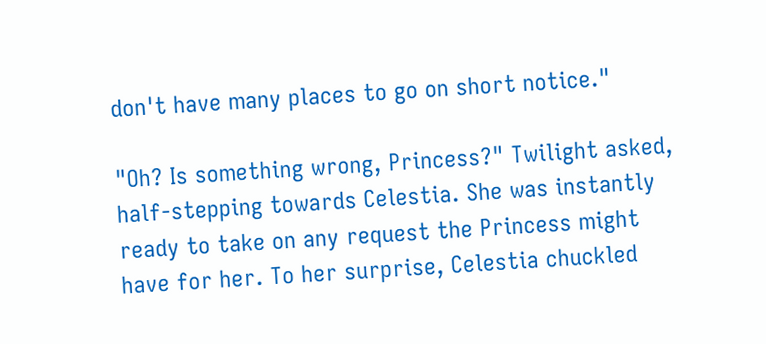don't have many places to go on short notice."

"Oh? Is something wrong, Princess?" Twilight asked, half-stepping towards Celestia. She was instantly ready to take on any request the Princess might have for her. To her surprise, Celestia chuckled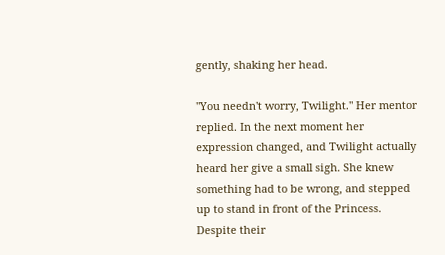gently, shaking her head.

"You needn't worry, Twilight." Her mentor replied. In the next moment her expression changed, and Twilight actually heard her give a small sigh. She knew something had to be wrong, and stepped up to stand in front of the Princess. Despite their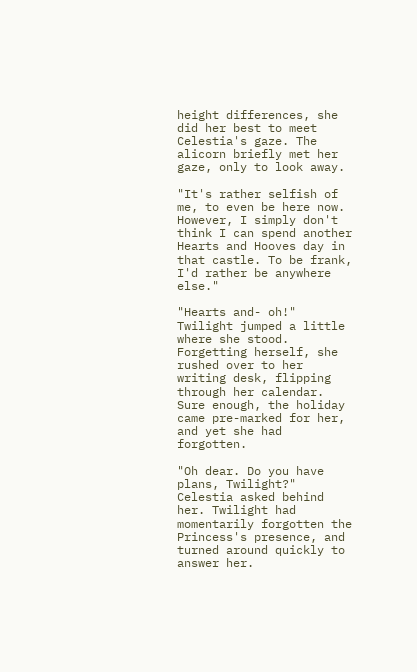height differences, she did her best to meet Celestia's gaze. The alicorn briefly met her gaze, only to look away.

"It's rather selfish of me, to even be here now. However, I simply don't think I can spend another Hearts and Hooves day in that castle. To be frank, I'd rather be anywhere else."

"Hearts and- oh!" Twilight jumped a little where she stood. Forgetting herself, she rushed over to her writing desk, flipping through her calendar. Sure enough, the holiday came pre-marked for her, and yet she had forgotten.

"Oh dear. Do you have plans, Twilight?" Celestia asked behind her. Twilight had momentarily forgotten the Princess's presence, and turned around quickly to answer her.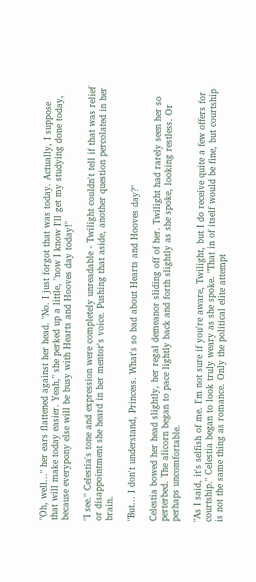"Oh, well..." her ears flattened against her head. "No. I just forgot that was today. Actually, I suppose that will make today easier. Yeah," she perked up a little, "now I know I'll get my studying done today, because everypony else will be busy with Hearts and Hooves day today!"

"I see." Celestia's tone and expression were completely unreadable - Twilight couldn't tell if that was relief or disappointment she heard in her mentor's voice. Pushing that aside, another question percolated in her brain.

"But... I don't understand, Princess. What's so bad about Hearts and Hooves day?"

Celestia bowed her head slightly, her regal demeanor sliding off of her. Twilight had rarely seen her so perterbed. The alicorn began to pace lightly back and forth slightly as she spoke, looking restless. Or perhaps uncomfortable.

"As I said, it's selfish of me. I'm not sure if you're aware, Twilight, but I do receive quite a few offers for courtship." Celestia began to look truly weary as she spoke. "That in of itself would be fine, but courtship is not the same thing as romance. Only the political elite attempt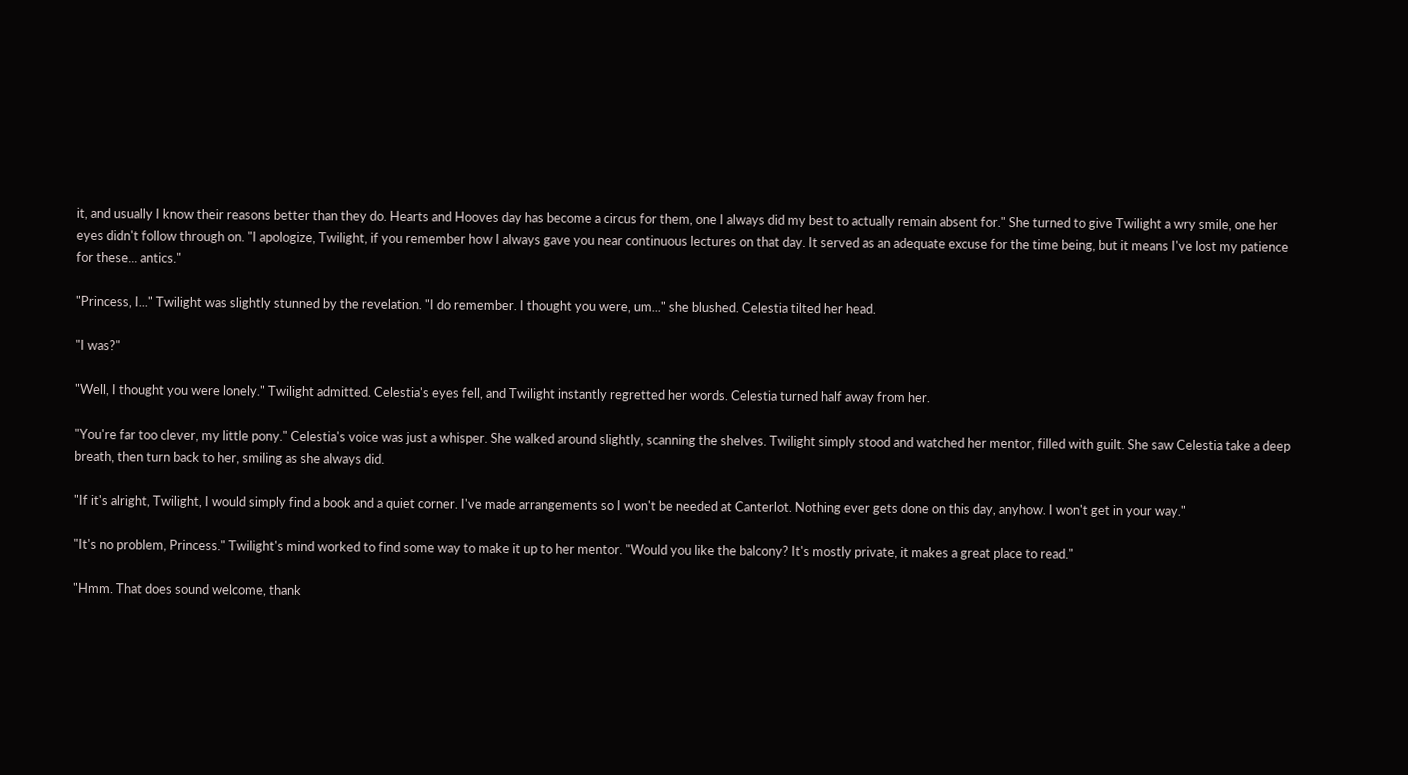it, and usually I know their reasons better than they do. Hearts and Hooves day has become a circus for them, one I always did my best to actually remain absent for." She turned to give Twilight a wry smile, one her eyes didn't follow through on. "I apologize, Twilight, if you remember how I always gave you near continuous lectures on that day. It served as an adequate excuse for the time being, but it means I've lost my patience for these... antics."

"Princess, I..." Twilight was slightly stunned by the revelation. "I do remember. I thought you were, um..." she blushed. Celestia tilted her head.

"I was?"

"Well, I thought you were lonely." Twilight admitted. Celestia's eyes fell, and Twilight instantly regretted her words. Celestia turned half away from her.

"You're far too clever, my little pony." Celestia's voice was just a whisper. She walked around slightly, scanning the shelves. Twilight simply stood and watched her mentor, filled with guilt. She saw Celestia take a deep breath, then turn back to her, smiling as she always did.

"If it's alright, Twilight, I would simply find a book and a quiet corner. I've made arrangements so I won't be needed at Canterlot. Nothing ever gets done on this day, anyhow. I won't get in your way."

"It's no problem, Princess." Twilight's mind worked to find some way to make it up to her mentor. "Would you like the balcony? It's mostly private, it makes a great place to read."

"Hmm. That does sound welcome, thank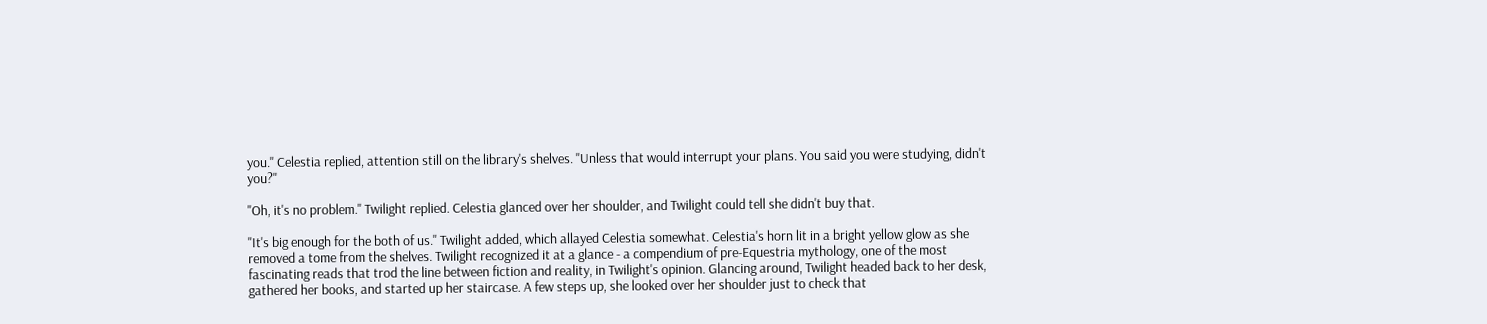you." Celestia replied, attention still on the library's shelves. "Unless that would interrupt your plans. You said you were studying, didn't you?"

"Oh, it's no problem." Twilight replied. Celestia glanced over her shoulder, and Twilight could tell she didn't buy that.

"It's big enough for the both of us." Twilight added, which allayed Celestia somewhat. Celestia's horn lit in a bright yellow glow as she removed a tome from the shelves. Twilight recognized it at a glance - a compendium of pre-Equestria mythology, one of the most fascinating reads that trod the line between fiction and reality, in Twilight's opinion. Glancing around, Twilight headed back to her desk, gathered her books, and started up her staircase. A few steps up, she looked over her shoulder just to check that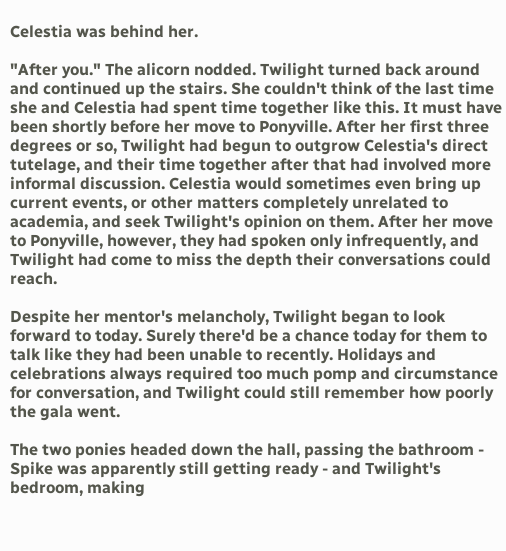Celestia was behind her.

"After you." The alicorn nodded. Twilight turned back around and continued up the stairs. She couldn't think of the last time she and Celestia had spent time together like this. It must have been shortly before her move to Ponyville. After her first three degrees or so, Twilight had begun to outgrow Celestia's direct tutelage, and their time together after that had involved more informal discussion. Celestia would sometimes even bring up current events, or other matters completely unrelated to academia, and seek Twilight's opinion on them. After her move to Ponyville, however, they had spoken only infrequently, and Twilight had come to miss the depth their conversations could reach.

Despite her mentor's melancholy, Twilight began to look forward to today. Surely there'd be a chance today for them to talk like they had been unable to recently. Holidays and celebrations always required too much pomp and circumstance for conversation, and Twilight could still remember how poorly the gala went.

The two ponies headed down the hall, passing the bathroom - Spike was apparently still getting ready - and Twilight's bedroom, making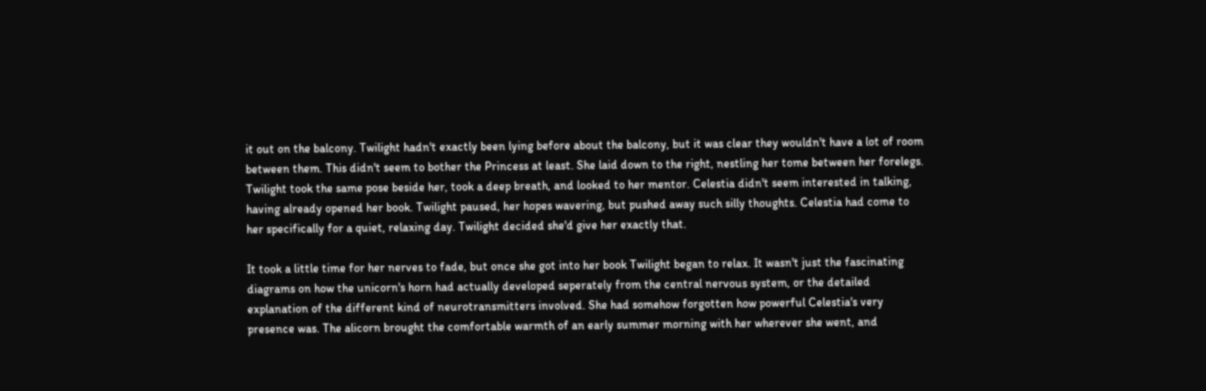it out on the balcony. Twilight hadn't exactly been lying before about the balcony, but it was clear they wouldn't have a lot of room between them. This didn't seem to bother the Princess at least. She laid down to the right, nestling her tome between her forelegs. Twilight took the same pose beside her, took a deep breath, and looked to her mentor. Celestia didn't seem interested in talking, having already opened her book. Twilight paused, her hopes wavering, but pushed away such silly thoughts. Celestia had come to her specifically for a quiet, relaxing day. Twilight decided she'd give her exactly that.

It took a little time for her nerves to fade, but once she got into her book Twilight began to relax. It wasn't just the fascinating diagrams on how the unicorn's horn had actually developed seperately from the central nervous system, or the detailed explanation of the different kind of neurotransmitters involved. She had somehow forgotten how powerful Celestia's very presence was. The alicorn brought the comfortable warmth of an early summer morning with her wherever she went, and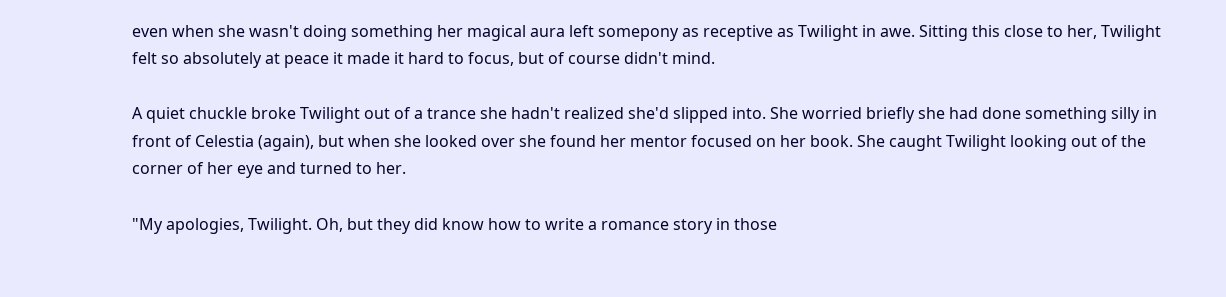even when she wasn't doing something her magical aura left somepony as receptive as Twilight in awe. Sitting this close to her, Twilight felt so absolutely at peace it made it hard to focus, but of course didn't mind.

A quiet chuckle broke Twilight out of a trance she hadn't realized she'd slipped into. She worried briefly she had done something silly in front of Celestia (again), but when she looked over she found her mentor focused on her book. She caught Twilight looking out of the corner of her eye and turned to her.

"My apologies, Twilight. Oh, but they did know how to write a romance story in those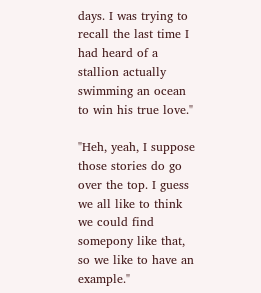days. I was trying to recall the last time I had heard of a stallion actually swimming an ocean to win his true love."

"Heh, yeah, I suppose those stories do go over the top. I guess we all like to think we could find somepony like that, so we like to have an example."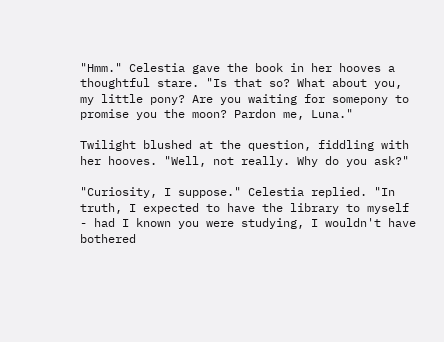"Hmm." Celestia gave the book in her hooves a thoughtful stare. "Is that so? What about you, my little pony? Are you waiting for somepony to promise you the moon? Pardon me, Luna."

Twilight blushed at the question, fiddling with her hooves. "Well, not really. Why do you ask?"

"Curiosity, I suppose." Celestia replied. "In truth, I expected to have the library to myself - had I known you were studying, I wouldn't have bothered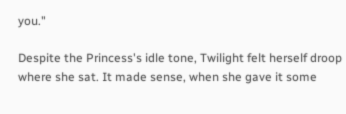you."

Despite the Princess's idle tone, Twilight felt herself droop where she sat. It made sense, when she gave it some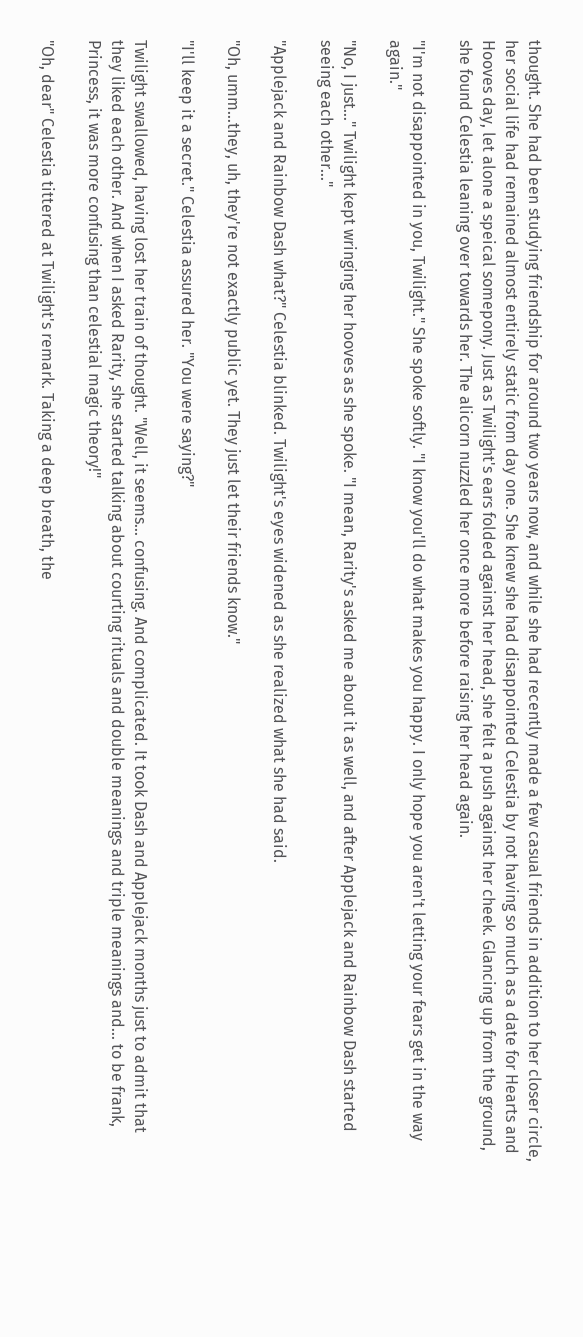thought. She had been studying friendship for around two years now, and while she had recently made a few casual friends in addition to her closer circle, her social life had remained almost entirely static from day one. She knew she had disappointed Celestia by not having so much as a date for Hearts and Hooves day, let alone a speical somepony. Just as Twilight's ears folded against her head, she felt a push against her cheek. Glancing up from the ground, she found Celestia leaning over towards her. The alicorn nuzzled her once more before raising her head again.

"I'm not disappointed in you, Twilight." She spoke softly. "I know you'll do what makes you happy. I only hope you aren't letting your fears get in the way again."

"No, I just..." Twilight kept wringing her hooves as she spoke. "I mean, Rarity's asked me about it as well, and after Applejack and Rainbow Dash started seeing each other..."

"Applejack and Rainbow Dash what?" Celestia blinked. Twilight's eyes widened as she realized what she had said.

"Oh, umm...they, uh, they're not exactly public yet. They just let their friends know."

"I'll keep it a secret." Celestia assured her. "You were saying?"

Twilight swallowed, having lost her train of thought. "Well, it seems... confusing. And complicated. It took Dash and Applejack months just to admit that they liked each other. And when I asked Rarity, she started talking about courting rituals and double meanings and triple meanings and... to be frank, Princess, it was more confusing than celestial magic theory!"

"Oh, dear" Celestia tittered at Twilight's remark. Taking a deep breath, the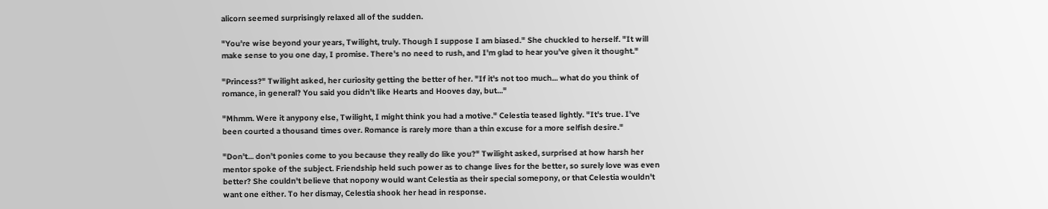alicorn seemed surprisingly relaxed all of the sudden.

"You're wise beyond your years, Twilight, truly. Though I suppose I am biased." She chuckled to herself. "It will make sense to you one day, I promise. There's no need to rush, and I'm glad to hear you've given it thought."

"Princess?" Twilight asked, her curiosity getting the better of her. "If it's not too much... what do you think of romance, in general? You said you didn't like Hearts and Hooves day, but..."

"Mhmm. Were it anypony else, Twilight, I might think you had a motive." Celestia teased lightly. "It's true. I've been courted a thousand times over. Romance is rarely more than a thin excuse for a more selfish desire."

"Don't... don't ponies come to you because they really do like you?" Twilight asked, surprised at how harsh her mentor spoke of the subject. Friendship held such power as to change lives for the better, so surely love was even better? She couldn't believe that nopony would want Celestia as their special somepony, or that Celestia wouldn't want one either. To her dismay, Celestia shook her head in response.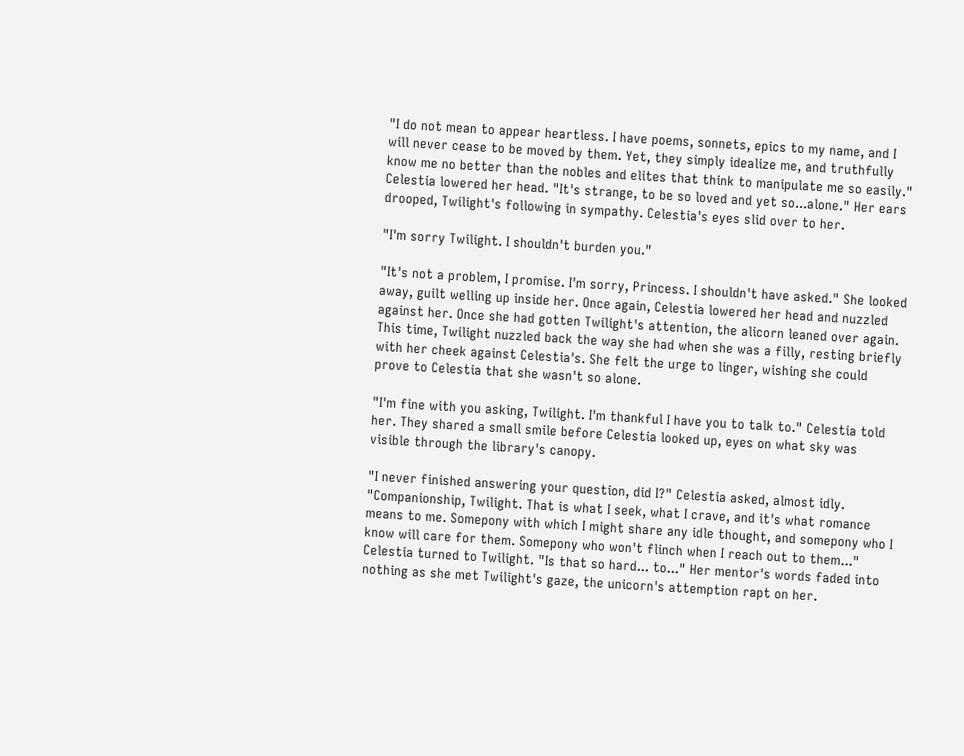"I do not mean to appear heartless. I have poems, sonnets, epics to my name, and I will never cease to be moved by them. Yet, they simply idealize me, and truthfully know me no better than the nobles and elites that think to manipulate me so easily." Celestia lowered her head. "It's strange, to be so loved and yet so...alone." Her ears drooped, Twilight's following in sympathy. Celestia's eyes slid over to her.

"I'm sorry Twilight. I shouldn't burden you."

"It's not a problem, I promise. I'm sorry, Princess. I shouldn't have asked." She looked away, guilt welling up inside her. Once again, Celestia lowered her head and nuzzled against her. Once she had gotten Twilight's attention, the alicorn leaned over again. This time, Twilight nuzzled back the way she had when she was a filly, resting briefly with her cheek against Celestia's. She felt the urge to linger, wishing she could prove to Celestia that she wasn't so alone.

"I'm fine with you asking, Twilight. I'm thankful I have you to talk to." Celestia told her. They shared a small smile before Celestia looked up, eyes on what sky was visible through the library's canopy.

"I never finished answering your question, did I?" Celestia asked, almost idly. "Companionship, Twilight. That is what I seek, what I crave, and it's what romance means to me. Somepony with which I might share any idle thought, and somepony who I know will care for them. Somepony who won't flinch when I reach out to them..." Celestia turned to Twilight. "Is that so hard... to..." Her mentor's words faded into nothing as she met Twilight's gaze, the unicorn's attemption rapt on her.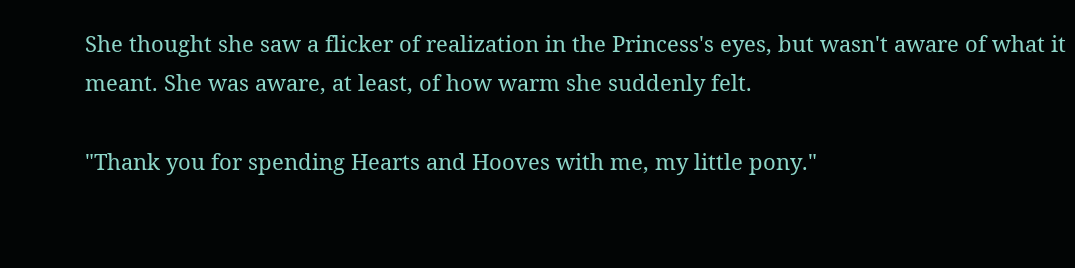She thought she saw a flicker of realization in the Princess's eyes, but wasn't aware of what it meant. She was aware, at least, of how warm she suddenly felt.

"Thank you for spending Hearts and Hooves with me, my little pony."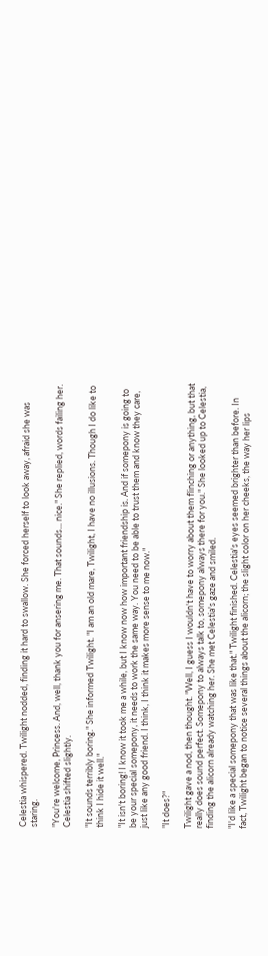Celestia whispered. Twilight nodded, finding it hard to swallow. She forced herself to look away, afraid she was staring.

"You're welcome, Princess. And, well, thank you for ansering me. That sounds... nice." She replied, words failing her. Celestia shifted slightly.

"It sounds terribly boring." She informed Twilight. "I am an old mare, Twilight, I have no illusions. Though I do like to think I hide it well."

"It isn't boring! I know it took me a while, but I know now how important friendship is. And if somepony is going to be your special somepony, it needs to work the same way. You need to be able to trust them and know they care, just like any good friend. I think, I think it makes more sense to me now."

"It does?"

Twilight gave a nod, then thought. "Well, I guess I wouldn't have to worry about them flinching or anything, but that really does sound perfect. Somepony to always talk to, somepony always there for you." She looked up to Celestia, finding the alicorn already watching her. She met Celestia's gaze and smiled.

"I'd like a special somepony that was like that." Twilight finished. Celestia's eyes seemed brighter than before. In fact, Twilight began to notice several things about the alicorn; the slight color on her cheeks, the way her lips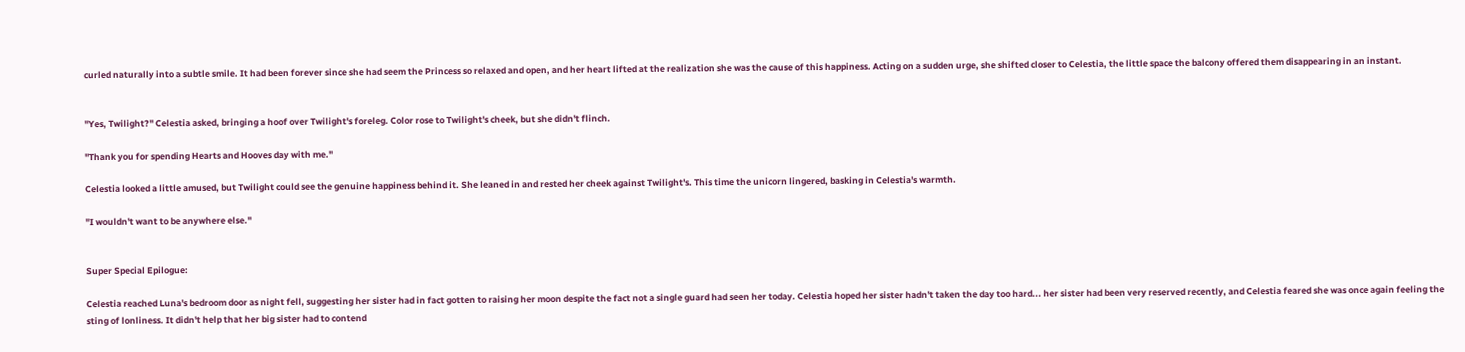curled naturally into a subtle smile. It had been forever since she had seem the Princess so relaxed and open, and her heart lifted at the realization she was the cause of this happiness. Acting on a sudden urge, she shifted closer to Celestia, the little space the balcony offered them disappearing in an instant.


"Yes, Twilight?" Celestia asked, bringing a hoof over Twilight's foreleg. Color rose to Twilight's cheek, but she didn't flinch.

"Thank you for spending Hearts and Hooves day with me."

Celestia looked a little amused, but Twilight could see the genuine happiness behind it. She leaned in and rested her cheek against Twilight's. This time the unicorn lingered, basking in Celestia's warmth.

"I wouldn't want to be anywhere else."


Super Special Epilogue:

Celestia reached Luna's bedroom door as night fell, suggesting her sister had in fact gotten to raising her moon despite the fact not a single guard had seen her today. Celestia hoped her sister hadn't taken the day too hard... her sister had been very reserved recently, and Celestia feared she was once again feeling the sting of lonliness. It didn't help that her big sister had to contend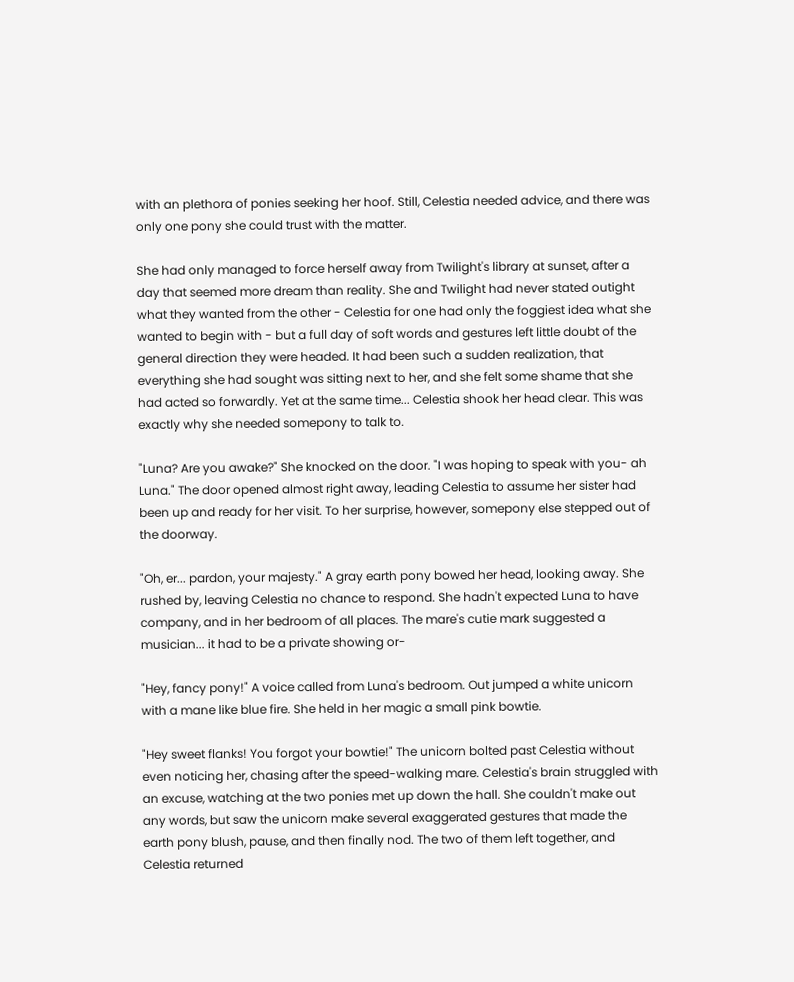with an plethora of ponies seeking her hoof. Still, Celestia needed advice, and there was only one pony she could trust with the matter.

She had only managed to force herself away from Twilight's library at sunset, after a day that seemed more dream than reality. She and Twilight had never stated outight what they wanted from the other - Celestia for one had only the foggiest idea what she wanted to begin with - but a full day of soft words and gestures left little doubt of the general direction they were headed. It had been such a sudden realization, that everything she had sought was sitting next to her, and she felt some shame that she had acted so forwardly. Yet at the same time... Celestia shook her head clear. This was exactly why she needed somepony to talk to.

"Luna? Are you awake?" She knocked on the door. "I was hoping to speak with you- ah Luna." The door opened almost right away, leading Celestia to assume her sister had been up and ready for her visit. To her surprise, however, somepony else stepped out of the doorway.

"Oh, er... pardon, your majesty." A gray earth pony bowed her head, looking away. She rushed by, leaving Celestia no chance to respond. She hadn't expected Luna to have company, and in her bedroom of all places. The mare's cutie mark suggested a musician... it had to be a private showing or-

"Hey, fancy pony!" A voice called from Luna's bedroom. Out jumped a white unicorn with a mane like blue fire. She held in her magic a small pink bowtie.

"Hey sweet flanks! You forgot your bowtie!" The unicorn bolted past Celestia without even noticing her, chasing after the speed-walking mare. Celestia's brain struggled with an excuse, watching at the two ponies met up down the hall. She couldn't make out any words, but saw the unicorn make several exaggerated gestures that made the earth pony blush, pause, and then finally nod. The two of them left together, and Celestia returned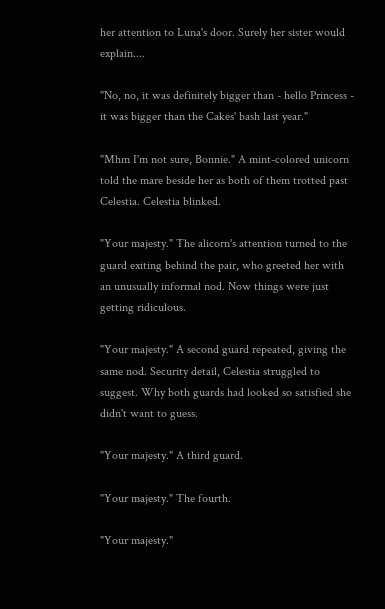her attention to Luna's door. Surely her sister would explain....

"No, no, it was definitely bigger than - hello Princess - it was bigger than the Cakes' bash last year."

"Mhm I'm not sure, Bonnie." A mint-colored unicorn told the mare beside her as both of them trotted past Celestia. Celestia blinked.

"Your majesty." The alicorn's attention turned to the guard exiting behind the pair, who greeted her with an unusually informal nod. Now things were just getting ridiculous.

"Your majesty." A second guard repeated, giving the same nod. Security detail, Celestia struggled to suggest. Why both guards had looked so satisfied she didn't want to guess.

"Your majesty." A third guard.

"Your majesty." The fourth.

"Your majesty."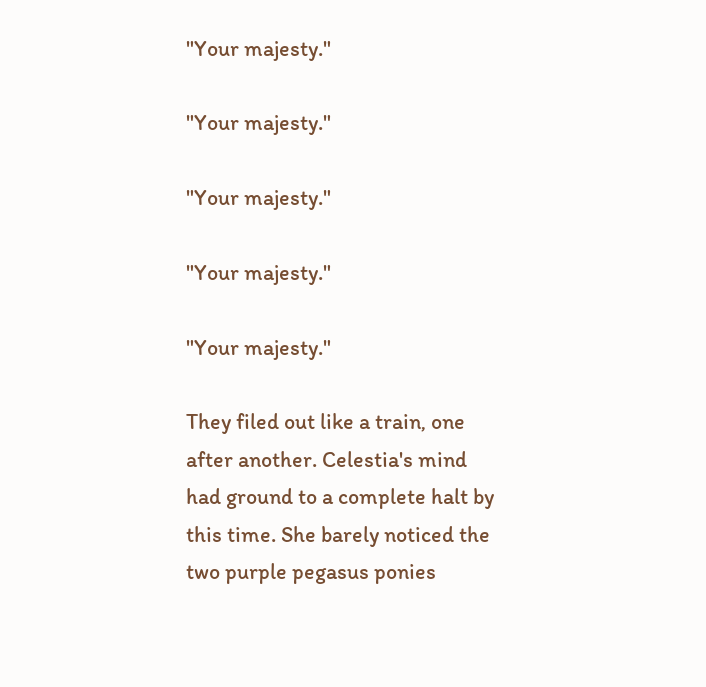"Your majesty."

"Your majesty."

"Your majesty."

"Your majesty."

"Your majesty."

They filed out like a train, one after another. Celestia's mind had ground to a complete halt by this time. She barely noticed the two purple pegasus ponies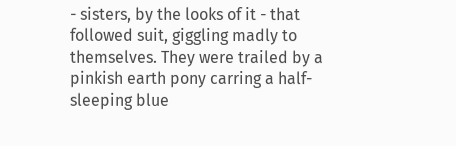- sisters, by the looks of it - that followed suit, giggling madly to themselves. They were trailed by a pinkish earth pony carring a half-sleeping blue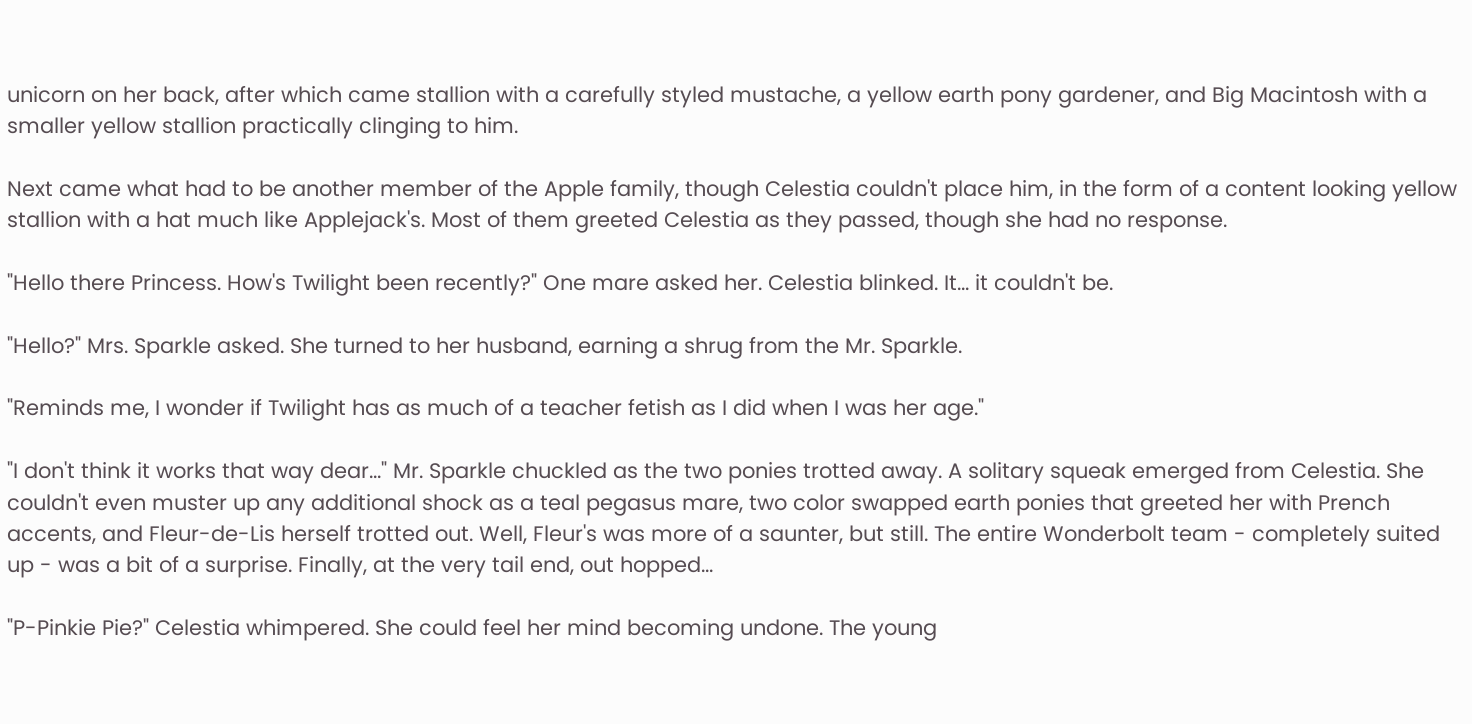unicorn on her back, after which came stallion with a carefully styled mustache, a yellow earth pony gardener, and Big Macintosh with a smaller yellow stallion practically clinging to him.

Next came what had to be another member of the Apple family, though Celestia couldn't place him, in the form of a content looking yellow stallion with a hat much like Applejack's. Most of them greeted Celestia as they passed, though she had no response.

"Hello there Princess. How's Twilight been recently?" One mare asked her. Celestia blinked. It... it couldn't be.

"Hello?" Mrs. Sparkle asked. She turned to her husband, earning a shrug from the Mr. Sparkle.

"Reminds me, I wonder if Twilight has as much of a teacher fetish as I did when I was her age."

"I don't think it works that way dear..." Mr. Sparkle chuckled as the two ponies trotted away. A solitary squeak emerged from Celestia. She couldn't even muster up any additional shock as a teal pegasus mare, two color swapped earth ponies that greeted her with Prench accents, and Fleur-de-Lis herself trotted out. Well, Fleur's was more of a saunter, but still. The entire Wonderbolt team - completely suited up - was a bit of a surprise. Finally, at the very tail end, out hopped...

"P-Pinkie Pie?" Celestia whimpered. She could feel her mind becoming undone. The young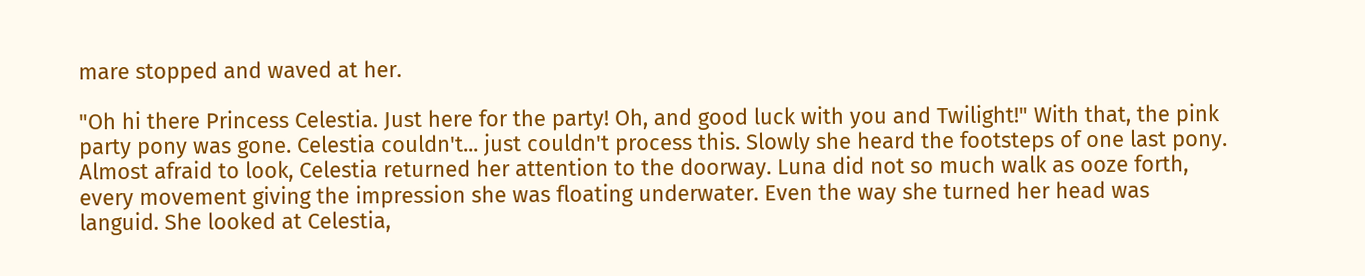mare stopped and waved at her.

"Oh hi there Princess Celestia. Just here for the party! Oh, and good luck with you and Twilight!" With that, the pink party pony was gone. Celestia couldn't... just couldn't process this. Slowly she heard the footsteps of one last pony. Almost afraid to look, Celestia returned her attention to the doorway. Luna did not so much walk as ooze forth, every movement giving the impression she was floating underwater. Even the way she turned her head was languid. She looked at Celestia,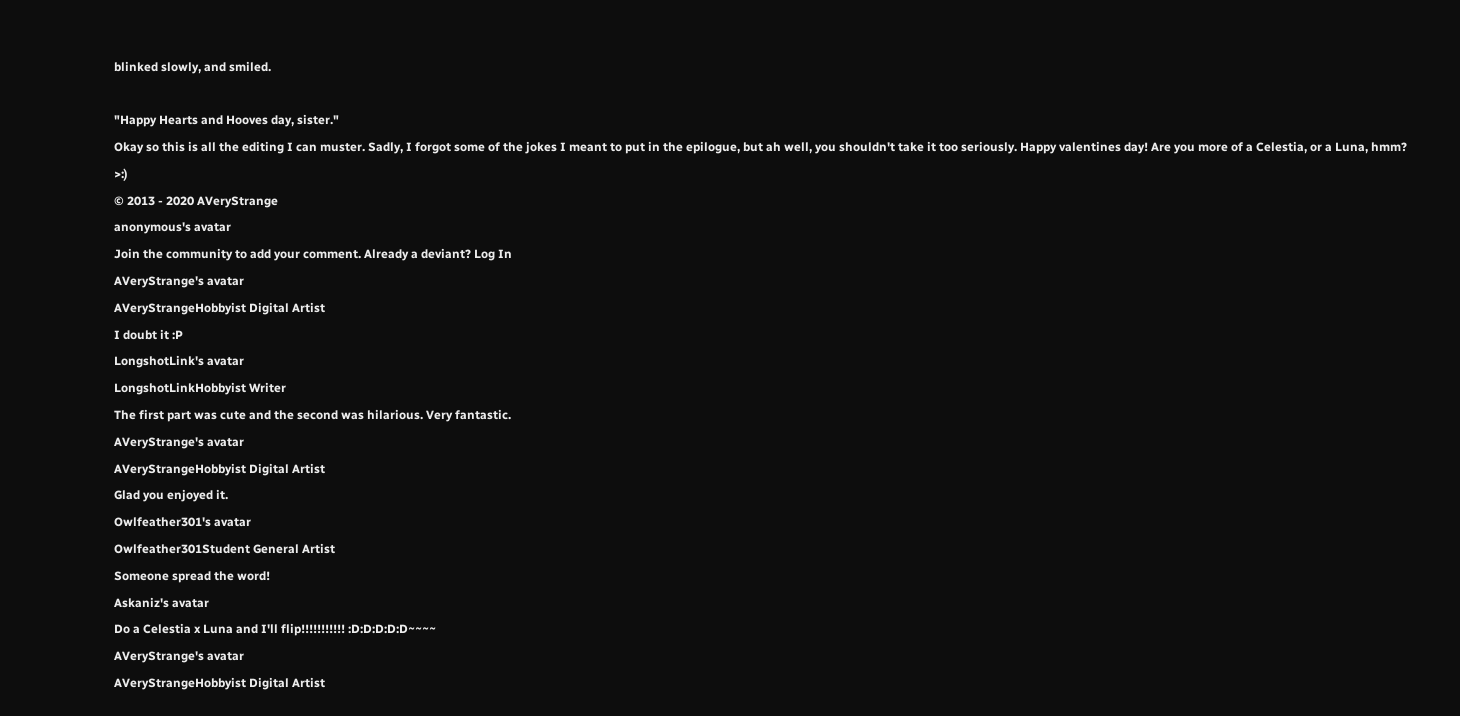blinked slowly, and smiled.

"Happy Hearts and Hooves day, sister."
Okay so this is all the editing I can muster. Sadly, I forgot some of the jokes I meant to put in the epilogue, but ah well, you shouldn't take it too seriously. Happy valentines day! Are you more of a Celestia, or a Luna, hmm? >:)
© 2013 - 2020 AVeryStrange
anonymous's avatar
Join the community to add your comment. Already a deviant? Log In
AVeryStrange's avatar
AVeryStrangeHobbyist Digital Artist
I doubt it :P
LongshotLink's avatar
LongshotLinkHobbyist Writer
The first part was cute and the second was hilarious. Very fantastic.
AVeryStrange's avatar
AVeryStrangeHobbyist Digital Artist
Glad you enjoyed it.
Owlfeather301's avatar
Owlfeather301Student General Artist
Someone spread the word!
Askaniz's avatar
Do a Celestia x Luna and I'll flip!!!!!!!!!!! :D:D:D:D:D~~~~
AVeryStrange's avatar
AVeryStrangeHobbyist Digital Artist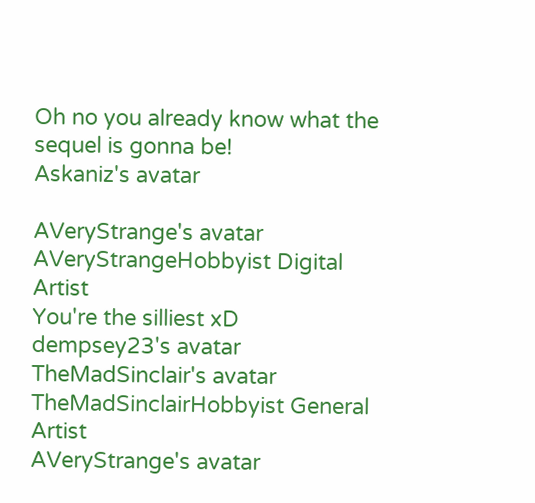Oh no you already know what the sequel is gonna be!
Askaniz's avatar

AVeryStrange's avatar
AVeryStrangeHobbyist Digital Artist
You're the silliest xD
dempsey23's avatar
TheMadSinclair's avatar
TheMadSinclairHobbyist General Artist
AVeryStrange's avatar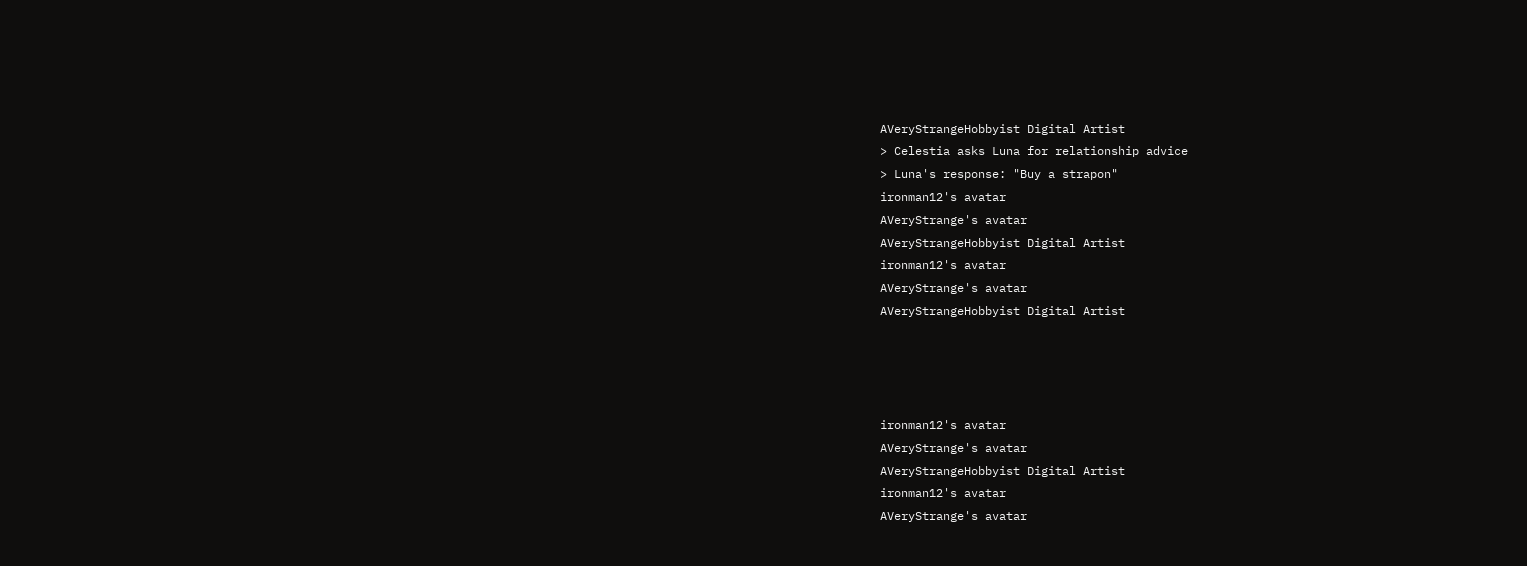AVeryStrangeHobbyist Digital Artist
> Celestia asks Luna for relationship advice
> Luna's response: "Buy a strapon"
ironman12's avatar
AVeryStrange's avatar
AVeryStrangeHobbyist Digital Artist
ironman12's avatar
AVeryStrange's avatar
AVeryStrangeHobbyist Digital Artist




ironman12's avatar
AVeryStrange's avatar
AVeryStrangeHobbyist Digital Artist
ironman12's avatar
AVeryStrange's avatar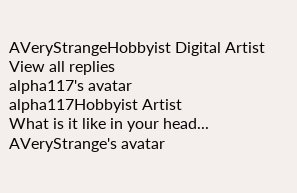AVeryStrangeHobbyist Digital Artist
View all replies
alpha117's avatar
alpha117Hobbyist Artist
What is it like in your head...
AVeryStrange's avatar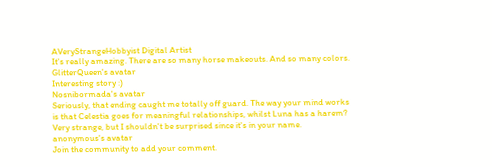AVeryStrangeHobbyist Digital Artist
It's really amazing. There are so many horse makeouts. And so many colors.
GlitterQueen's avatar
Interesting story :)
Nosnibormada's avatar
Seriously, that ending caught me totally off guard. The way your mind works is that Celestia goes for meaningful relationships, whilst Luna has a harem? Very strange, but I shouldn't be surprised since it's in your name.
anonymous's avatar
Join the community to add your comment.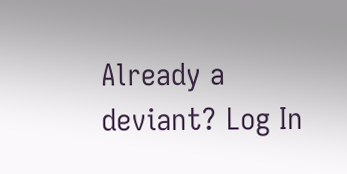Already a deviant? Log In